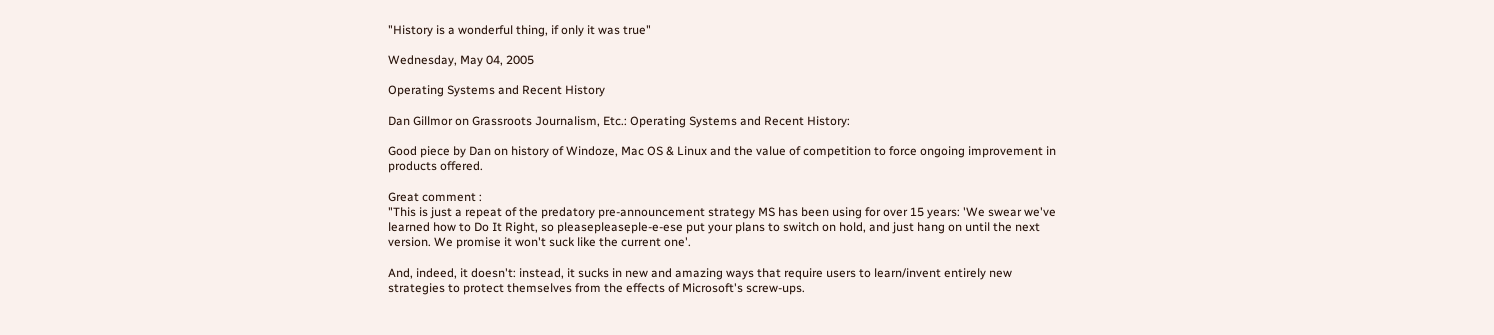"History is a wonderful thing, if only it was true"

Wednesday, May 04, 2005

Operating Systems and Recent History

Dan Gillmor on Grassroots Journalism, Etc.: Operating Systems and Recent History:

Good piece by Dan on history of Windoze, Mac OS & Linux and the value of competition to force ongoing improvement in products offered.

Great comment :
"This is just a repeat of the predatory pre-announcement strategy MS has been using for over 15 years: 'We swear we've learned how to Do It Right, so pleasepleaseple-e-ese put your plans to switch on hold, and just hang on until the next version. We promise it won't suck like the current one'.

And, indeed, it doesn't: instead, it sucks in new and amazing ways that require users to learn/invent entirely new strategies to protect themselves from the effects of Microsoft's screw-ups.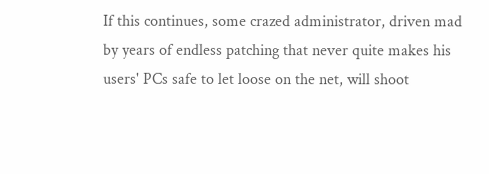If this continues, some crazed administrator, driven mad by years of endless patching that never quite makes his users' PCs safe to let loose on the net, will shoot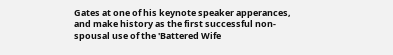Gates at one of his keynote speaker apperances, and make history as the first successful non-spousal use of the 'Battered Wife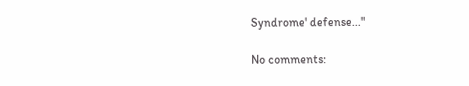Syndrome' defense..."

No comments: